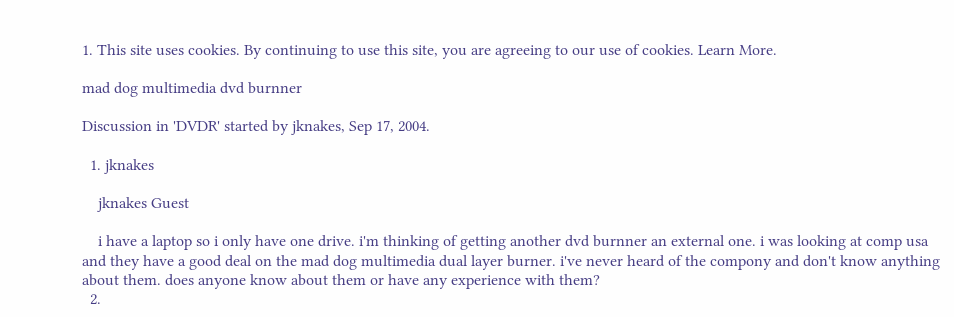1. This site uses cookies. By continuing to use this site, you are agreeing to our use of cookies. Learn More.

mad dog multimedia dvd burnner

Discussion in 'DVDR' started by jknakes, Sep 17, 2004.

  1. jknakes

    jknakes Guest

    i have a laptop so i only have one drive. i'm thinking of getting another dvd burnner an external one. i was looking at comp usa and they have a good deal on the mad dog multimedia dual layer burner. i've never heard of the compony and don't know anything about them. does anyone know about them or have any experience with them?
  2.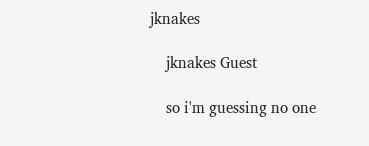jknakes

    jknakes Guest

    so i'm guessing no one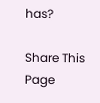has?

Share This Page